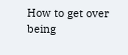How to get over being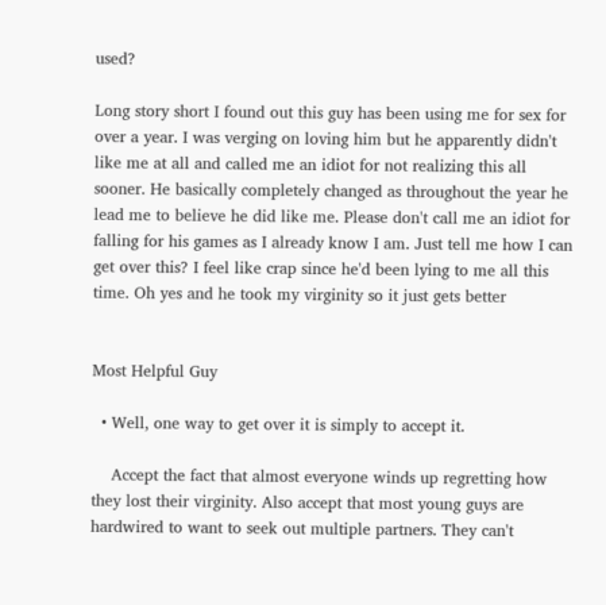used?

Long story short I found out this guy has been using me for sex for over a year. I was verging on loving him but he apparently didn't like me at all and called me an idiot for not realizing this all sooner. He basically completely changed as throughout the year he lead me to believe he did like me. Please don't call me an idiot for falling for his games as I already know I am. Just tell me how I can get over this? I feel like crap since he'd been lying to me all this time. Oh yes and he took my virginity so it just gets better


Most Helpful Guy

  • Well, one way to get over it is simply to accept it.

    Accept the fact that almost everyone winds up regretting how they lost their virginity. Also accept that most young guys are hardwired to want to seek out multiple partners. They can't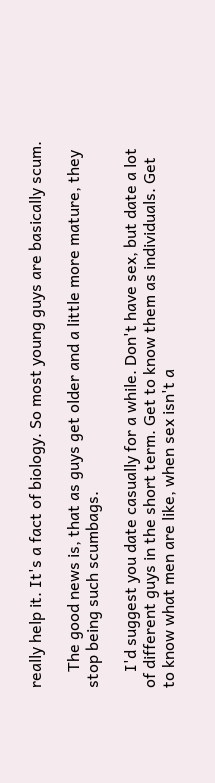really help it. It's a fact of biology. So most young guys are basically scum.

    The good news is, that as guys get older and a little more mature, they stop being such scumbags.

    I'd suggest you date casually for a while. Don't have sex, but date a lot of different guys in the short term. Get to know them as individuals. Get to know what men are like, when sex isn't a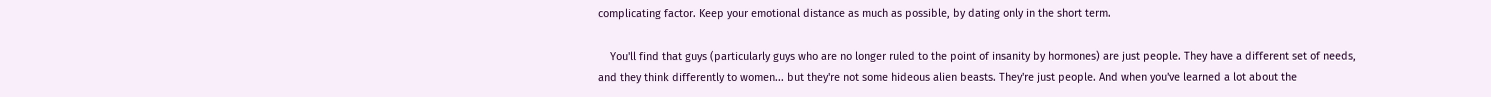complicating factor. Keep your emotional distance as much as possible, by dating only in the short term.

    You'll find that guys (particularly guys who are no longer ruled to the point of insanity by hormones) are just people. They have a different set of needs, and they think differently to women... but they're not some hideous alien beasts. They're just people. And when you've learned a lot about the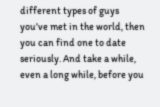different types of guys you've met in the world, then you can find one to date seriously. And take a while, even a long while, before you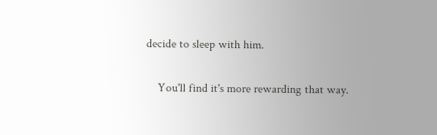decide to sleep with him.

    You'll find it's more rewarding that way.